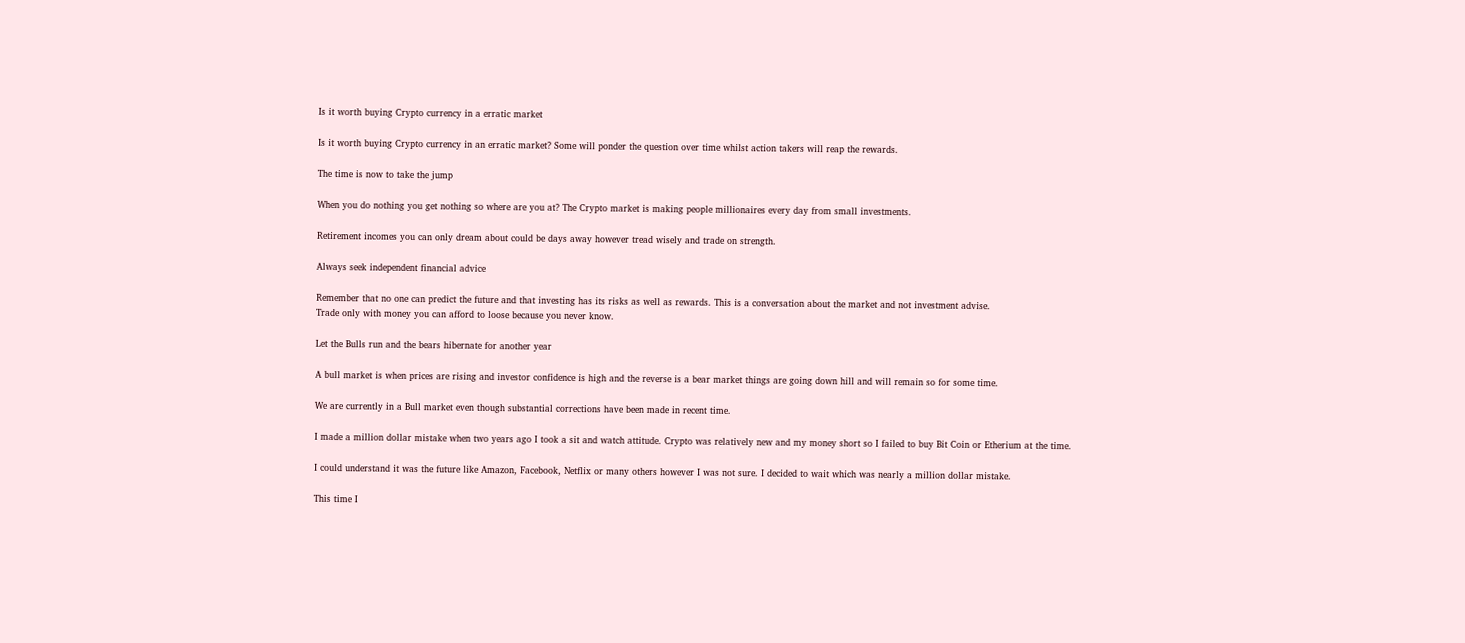Is it worth buying Crypto currency in a erratic market

Is it worth buying Crypto currency in an erratic market? Some will ponder the question over time whilst action takers will reap the rewards.

The time is now to take the jump

When you do nothing you get nothing so where are you at? The Crypto market is making people millionaires every day from small investments.

Retirement incomes you can only dream about could be days away however tread wisely and trade on strength.

Always seek independent financial advice

Remember that no one can predict the future and that investing has its risks as well as rewards. This is a conversation about the market and not investment advise.
Trade only with money you can afford to loose because you never know.

Let the Bulls run and the bears hibernate for another year

A bull market is when prices are rising and investor confidence is high and the reverse is a bear market things are going down hill and will remain so for some time.

We are currently in a Bull market even though substantial corrections have been made in recent time.

I made a million dollar mistake when two years ago I took a sit and watch attitude. Crypto was relatively new and my money short so I failed to buy Bit Coin or Etherium at the time.

I could understand it was the future like Amazon, Facebook, Netflix or many others however I was not sure. I decided to wait which was nearly a million dollar mistake.

This time I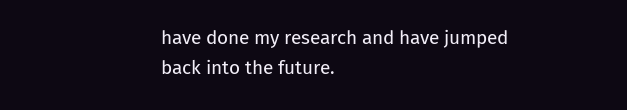have done my research and have jumped back into the future.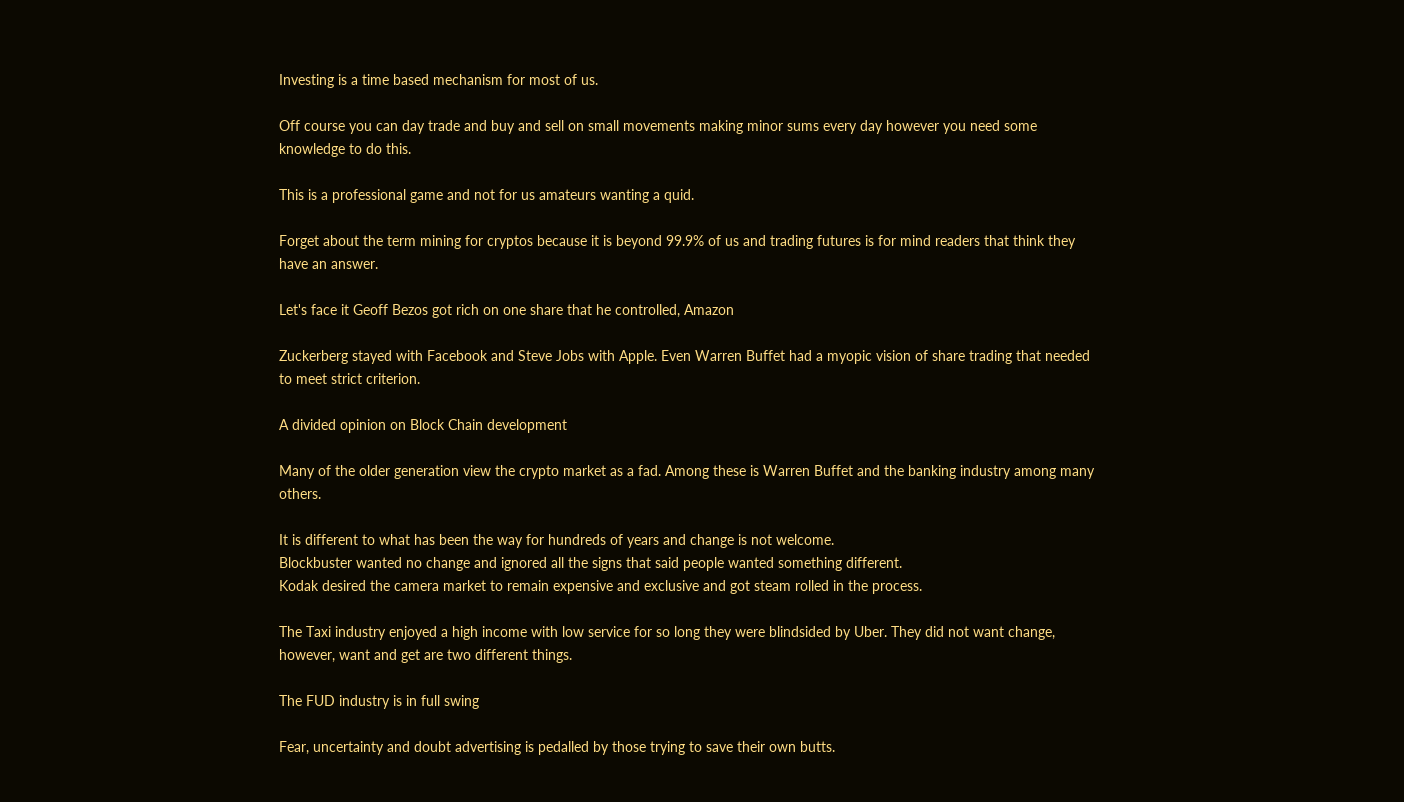Investing is a time based mechanism for most of us.

Off course you can day trade and buy and sell on small movements making minor sums every day however you need some knowledge to do this.

This is a professional game and not for us amateurs wanting a quid.

Forget about the term mining for cryptos because it is beyond 99.9% of us and trading futures is for mind readers that think they have an answer.

Let's face it Geoff Bezos got rich on one share that he controlled, Amazon

Zuckerberg stayed with Facebook and Steve Jobs with Apple. Even Warren Buffet had a myopic vision of share trading that needed to meet strict criterion.

A divided opinion on Block Chain development

Many of the older generation view the crypto market as a fad. Among these is Warren Buffet and the banking industry among many others.

It is different to what has been the way for hundreds of years and change is not welcome.
Blockbuster wanted no change and ignored all the signs that said people wanted something different.
Kodak desired the camera market to remain expensive and exclusive and got steam rolled in the process.

The Taxi industry enjoyed a high income with low service for so long they were blindsided by Uber. They did not want change, however, want and get are two different things.

The FUD industry is in full swing

Fear, uncertainty and doubt advertising is pedalled by those trying to save their own butts.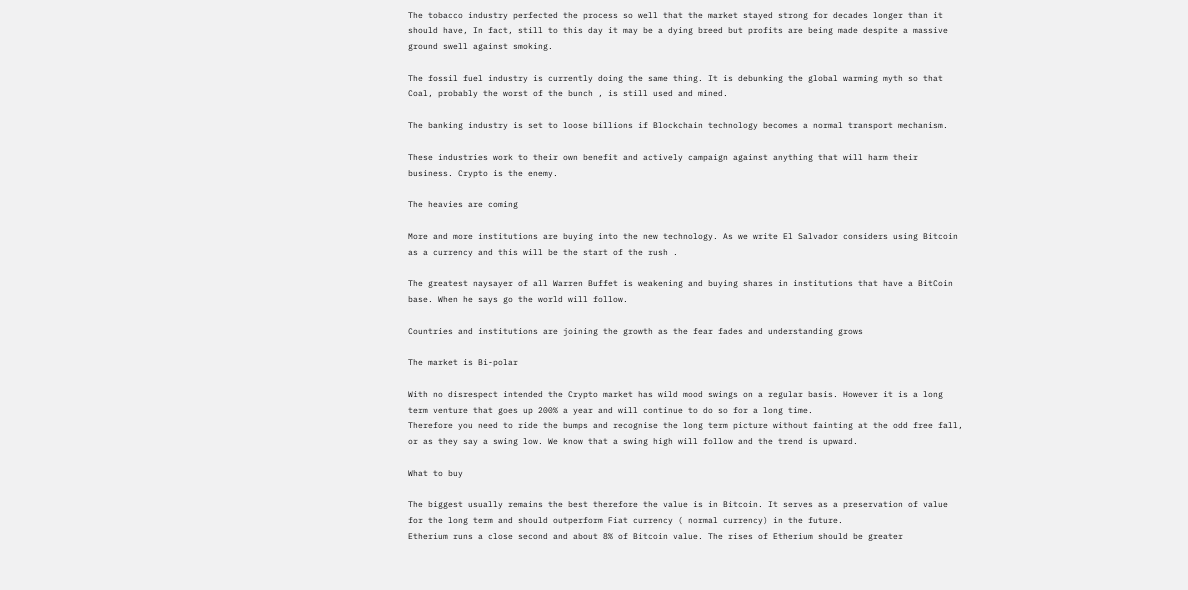The tobacco industry perfected the process so well that the market stayed strong for decades longer than it should have, In fact, still to this day it may be a dying breed but profits are being made despite a massive ground swell against smoking.

The fossil fuel industry is currently doing the same thing. It is debunking the global warming myth so that Coal, probably the worst of the bunch , is still used and mined.

The banking industry is set to loose billions if Blockchain technology becomes a normal transport mechanism.

These industries work to their own benefit and actively campaign against anything that will harm their business. Crypto is the enemy.

The heavies are coming

More and more institutions are buying into the new technology. As we write El Salvador considers using Bitcoin as a currency and this will be the start of the rush .

The greatest naysayer of all Warren Buffet is weakening and buying shares in institutions that have a BitCoin base. When he says go the world will follow.

Countries and institutions are joining the growth as the fear fades and understanding grows

The market is Bi-polar

With no disrespect intended the Crypto market has wild mood swings on a regular basis. However it is a long term venture that goes up 200% a year and will continue to do so for a long time.
Therefore you need to ride the bumps and recognise the long term picture without fainting at the odd free fall, or as they say a swing low. We know that a swing high will follow and the trend is upward.

What to buy

The biggest usually remains the best therefore the value is in Bitcoin. It serves as a preservation of value for the long term and should outperform Fiat currency ( normal currency) in the future.
Etherium runs a close second and about 8% of Bitcoin value. The rises of Etherium should be greater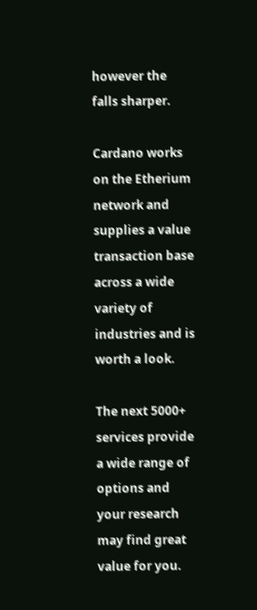however the falls sharper.

Cardano works on the Etherium network and supplies a value transaction base across a wide variety of industries and is worth a look.

The next 5000+ services provide a wide range of options and your research may find great value for you.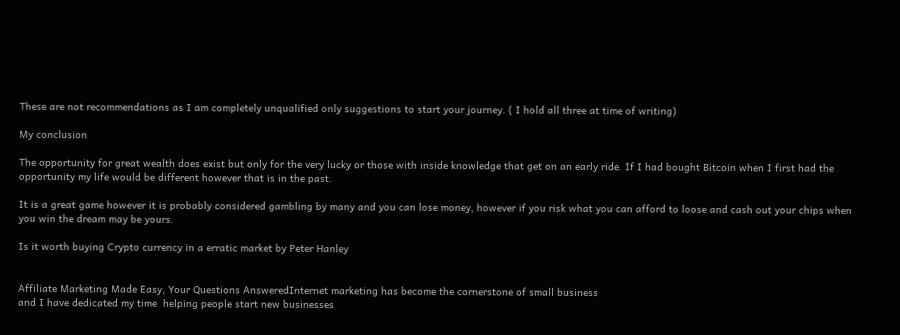These are not recommendations as I am completely unqualified only suggestions to start your journey. ( I hold all three at time of writing)

My conclusion

The opportunity for great wealth does exist but only for the very lucky or those with inside knowledge that get on an early ride. If I had bought Bitcoin when I first had the opportunity my life would be different however that is in the past.

It is a great game however it is probably considered gambling by many and you can lose money, however if you risk what you can afford to loose and cash out your chips when you win the dream may be yours.

Is it worth buying Crypto currency in a erratic market by Peter Hanley


Affiliate Marketing Made Easy, Your Questions AnsweredInternet marketing has become the cornerstone of small business
and I have dedicated my time  helping people start new businesses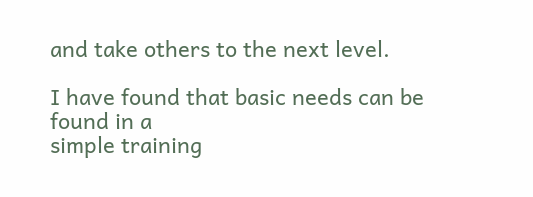and take others to the next level.

I have found that basic needs can be found in a
simple training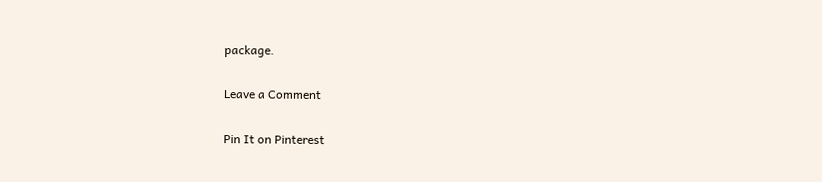package.

Leave a Comment

Pin It on Pinterest